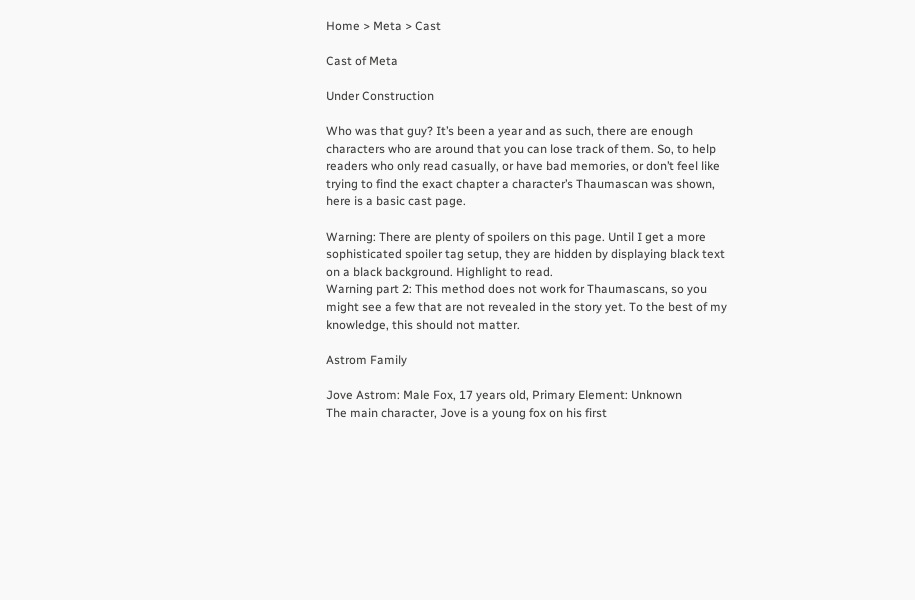Home > Meta > Cast

Cast of Meta

Under Construction

Who was that guy? It’s been a year and as such, there are enough characters who are around that you can lose track of them. So, to help readers who only read casually, or have bad memories, or don’t feel like trying to find the exact chapter a character’s Thaumascan was shown, here is a basic cast page.

Warning: There are plenty of spoilers on this page. Until I get a more sophisticated spoiler tag setup, they are hidden by displaying black text on a black background. Highlight to read.
Warning part 2: This method does not work for Thaumascans, so you might see a few that are not revealed in the story yet. To the best of my knowledge, this should not matter.

Astrom Family

Jove Astrom: Male Fox, 17 years old, Primary Element: Unknown
The main character, Jove is a young fox on his first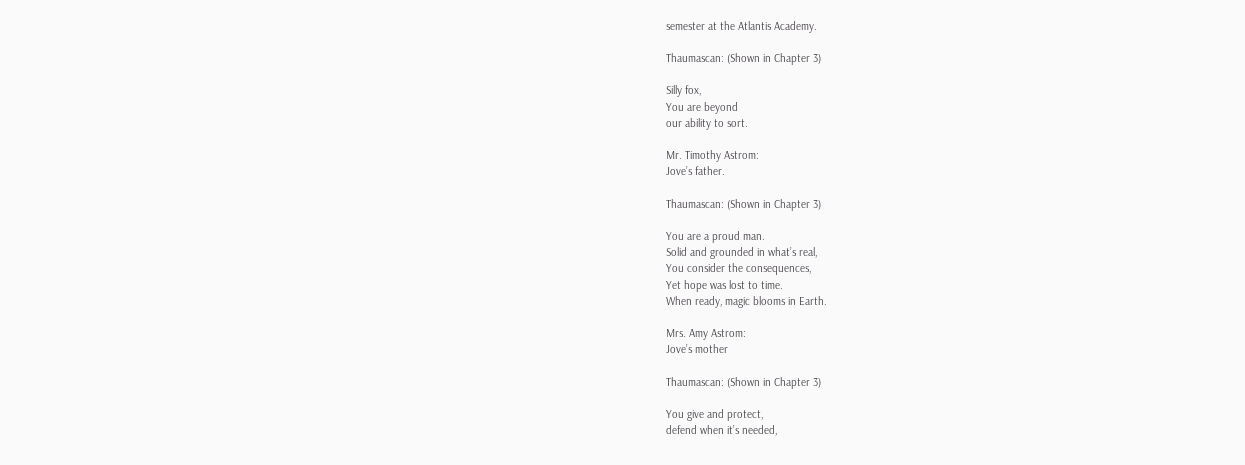semester at the Atlantis Academy.

Thaumascan: (Shown in Chapter 3)

Silly fox,
You are beyond
our ability to sort.

Mr. Timothy Astrom:
Jove’s father.

Thaumascan: (Shown in Chapter 3)

You are a proud man.
Solid and grounded in what’s real,
You consider the consequences,
Yet hope was lost to time.
When ready, magic blooms in Earth.

Mrs. Amy Astrom:
Jove’s mother

Thaumascan: (Shown in Chapter 3)

You give and protect,
defend when it’s needed,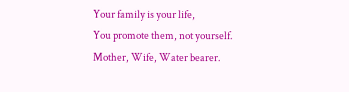Your family is your life,
You promote them, not yourself.
Mother, Wife, Water bearer.